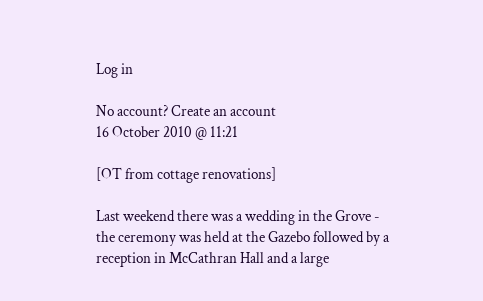Log in

No account? Create an account
16 October 2010 @ 11:21

[OT from cottage renovations]

Last weekend there was a wedding in the Grove - the ceremony was held at the Gazebo followed by a reception in McCathran Hall and a large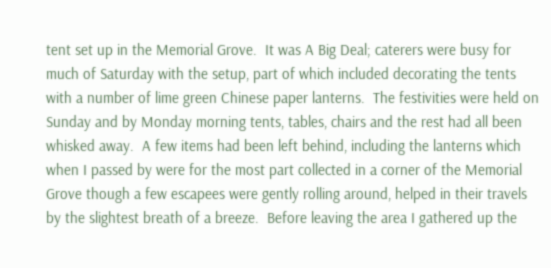tent set up in the Memorial Grove.  It was A Big Deal; caterers were busy for much of Saturday with the setup, part of which included decorating the tents with a number of lime green Chinese paper lanterns.  The festivities were held on Sunday and by Monday morning tents, tables, chairs and the rest had all been whisked away.  A few items had been left behind, including the lanterns which when I passed by were for the most part collected in a corner of the Memorial Grove though a few escapees were gently rolling around, helped in their travels by the slightest breath of a breeze.  Before leaving the area I gathered up the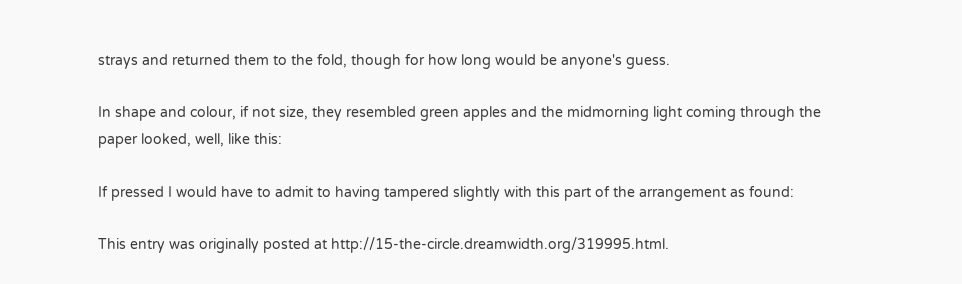strays and returned them to the fold, though for how long would be anyone's guess.

In shape and colour, if not size, they resembled green apples and the midmorning light coming through the paper looked, well, like this:

If pressed I would have to admit to having tampered slightly with this part of the arrangement as found:

This entry was originally posted at http://15-the-circle.dreamwidth.org/319995.html.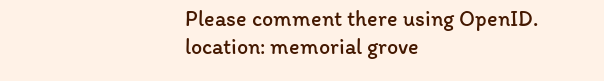Please comment there using OpenID.
location: memorial grove